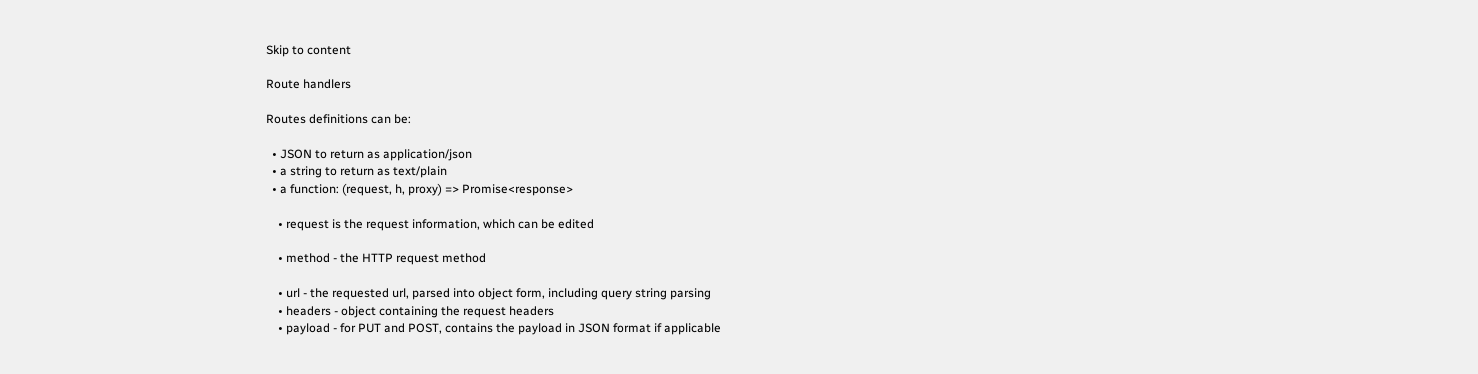Skip to content

Route handlers

Routes definitions can be:

  • JSON to return as application/json
  • a string to return as text/plain
  • a function: (request, h, proxy) => Promise<response>

    • request is the request information, which can be edited

    • method - the HTTP request method

    • url - the requested url, parsed into object form, including query string parsing
    • headers - object containing the request headers
    • payload - for PUT and POST, contains the payload in JSON format if applicable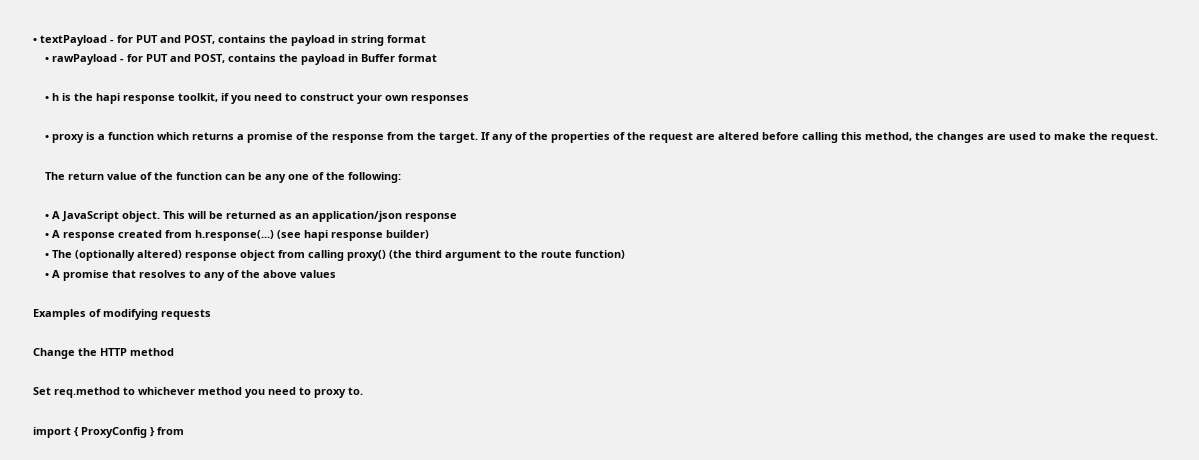• textPayload - for PUT and POST, contains the payload in string format
    • rawPayload - for PUT and POST, contains the payload in Buffer format

    • h is the hapi response toolkit, if you need to construct your own responses

    • proxy is a function which returns a promise of the response from the target. If any of the properties of the request are altered before calling this method, the changes are used to make the request.

    The return value of the function can be any one of the following:

    • A JavaScript object. This will be returned as an application/json response
    • A response created from h.response(...) (see hapi response builder)
    • The (optionally altered) response object from calling proxy() (the third argument to the route function)
    • A promise that resolves to any of the above values

Examples of modifying requests

Change the HTTP method

Set req.method to whichever method you need to proxy to.

import { ProxyConfig } from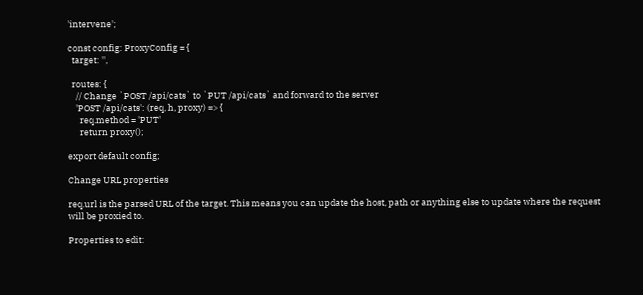'intervene';

const config: ProxyConfig = {
  target: '',

  routes: {
    // Change `POST /api/cats` to `PUT /api/cats` and forward to the server
    'POST /api/cats': (req, h, proxy) => {
      req.method = 'PUT'
      return proxy();

export default config;

Change URL properties

req.url is the parsed URL of the target. This means you can update the host, path or anything else to update where the request will be proxied to.

Properties to edit: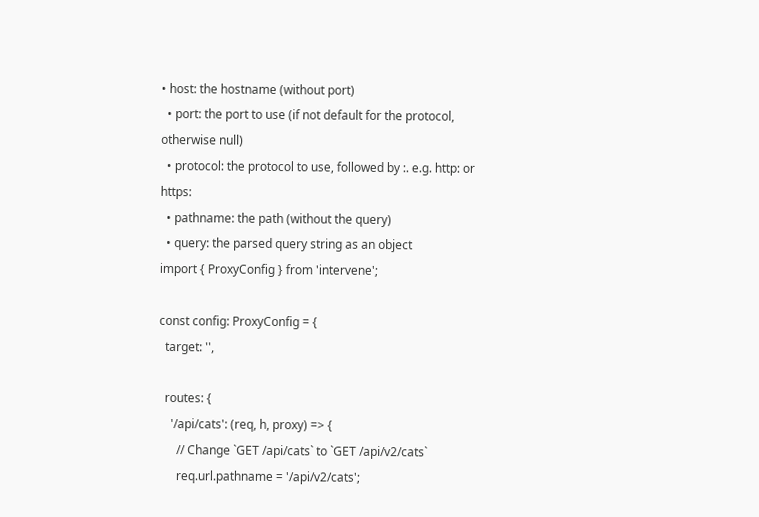• host: the hostname (without port)
  • port: the port to use (if not default for the protocol, otherwise null)
  • protocol: the protocol to use, followed by :. e.g. http: or https:
  • pathname: the path (without the query)
  • query: the parsed query string as an object
import { ProxyConfig } from 'intervene';

const config: ProxyConfig = {
  target: '',

  routes: {
    '/api/cats': (req, h, proxy) => {
      // Change `GET /api/cats` to `GET /api/v2/cats`
      req.url.pathname = '/api/v2/cats';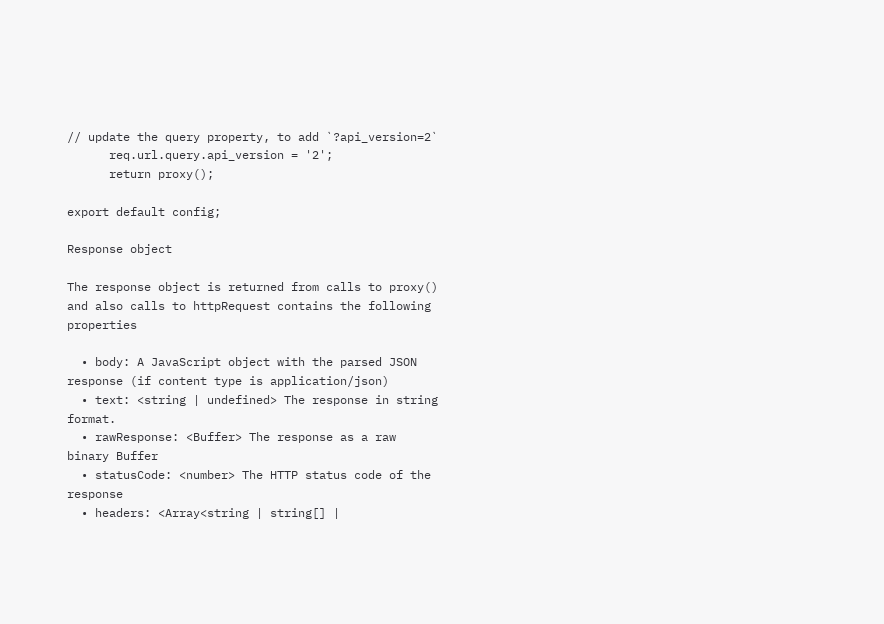// update the query property, to add `?api_version=2`
      req.url.query.api_version = '2';
      return proxy();

export default config;

Response object

The response object is returned from calls to proxy() and also calls to httpRequest contains the following properties

  • body: A JavaScript object with the parsed JSON response (if content type is application/json)
  • text: <string | undefined> The response in string format.
  • rawResponse: <Buffer> The response as a raw binary Buffer
  • statusCode: <number> The HTTP status code of the response
  • headers: <Array<string | string[] |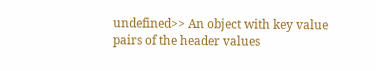undefined>> An object with key value pairs of the header values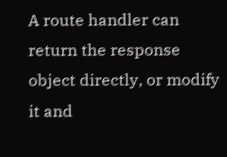A route handler can return the response object directly, or modify it and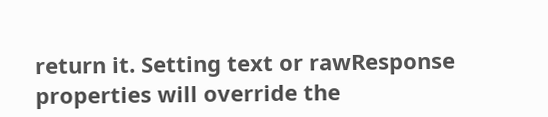return it. Setting text or rawResponse properties will override the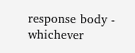response body - whichever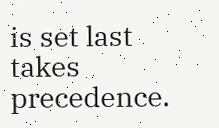is set last takes precedence.